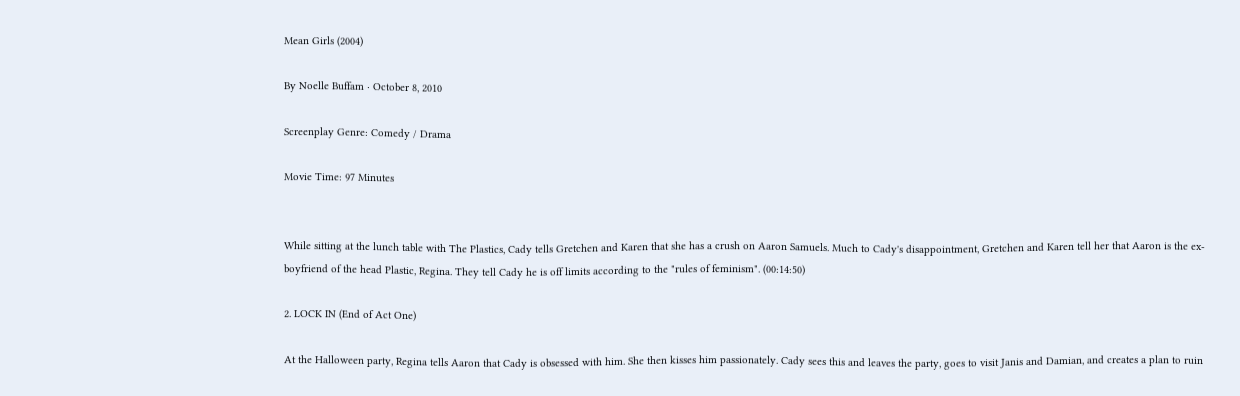Mean Girls (2004)

By Noelle Buffam · October 8, 2010

Screenplay Genre: Comedy / Drama

Movie Time: 97 Minutes


While sitting at the lunch table with The Plastics, Cady tells Gretchen and Karen that she has a crush on Aaron Samuels. Much to Cady's disappointment, Gretchen and Karen tell her that Aaron is the ex-boyfriend of the head Plastic, Regina. They tell Cady he is off limits according to the "rules of feminism". (00:14:50)

2. LOCK IN (End of Act One)

At the Halloween party, Regina tells Aaron that Cady is obsessed with him. She then kisses him passionately. Cady sees this and leaves the party, goes to visit Janis and Damian, and creates a plan to ruin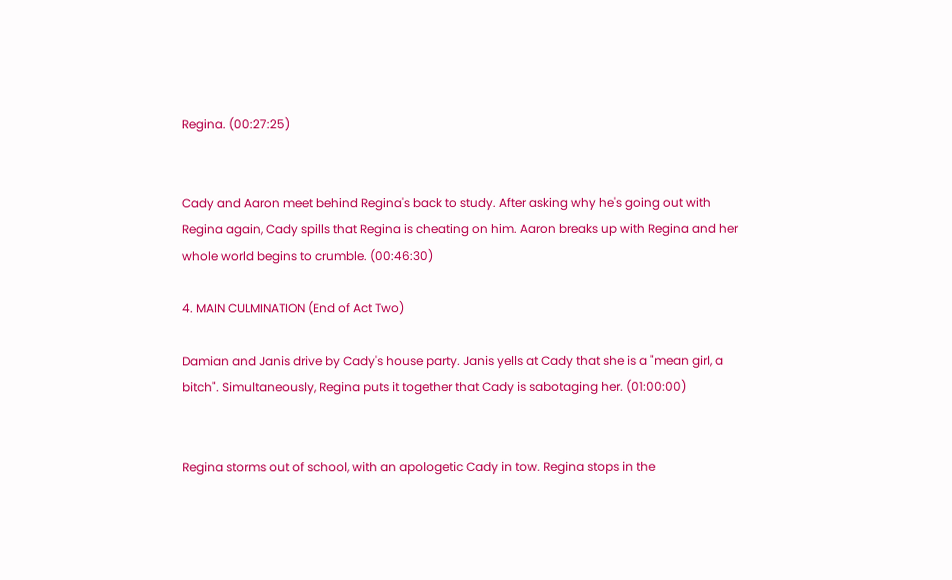Regina. (00:27:25)


Cady and Aaron meet behind Regina's back to study. After asking why he's going out with Regina again, Cady spills that Regina is cheating on him. Aaron breaks up with Regina and her whole world begins to crumble. (00:46:30)

4. MAIN CULMINATION (End of Act Two)

Damian and Janis drive by Cady's house party. Janis yells at Cady that she is a "mean girl, a bitch". Simultaneously, Regina puts it together that Cady is sabotaging her. (01:00:00)


Regina storms out of school, with an apologetic Cady in tow. Regina stops in the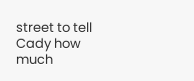street to tell Cady how much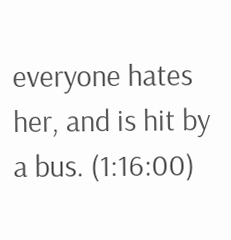everyone hates her, and is hit by a bus. (1:16:00)